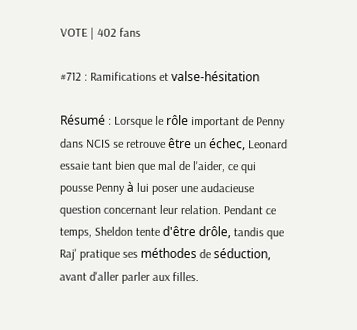VOTE | 402 fans

#712 : Ramifications et valse-hésitation

Résumé : Lorsque le rôle important de Penny dans NCIS se retrouve être un échec, Leonard essaie tant bien que mal de l'aider, ce qui pousse Penny à lui poser une audacieuse question concernant leur relation. Pendant ce temps, Sheldon tente d'être drôle, tandis que Raj' pratique ses méthodes de séduction, avant d'aller parler aux filles.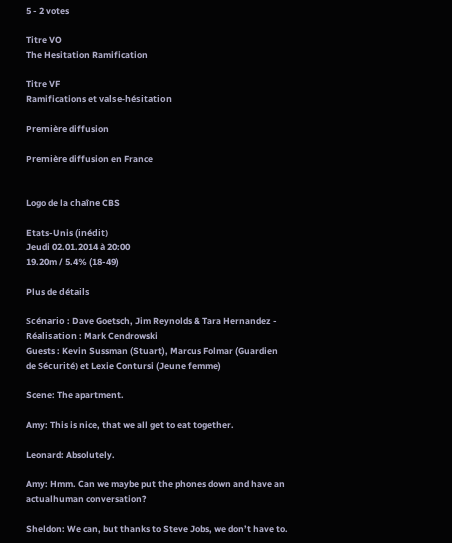5 - 2 votes

Titre VO
The Hesitation Ramification

Titre VF
Ramifications et valse-hésitation

Première diffusion

Première diffusion en France


Logo de la chaîne CBS

Etats-Unis (inédit)
Jeudi 02.01.2014 à 20:00
19.20m / 5.4% (18-49)

Plus de détails

Scénario : Dave Goetsch, Jim Reynolds & Tara Hernandez - Réalisation : Mark Cendrowski
Guests : Kevin Sussman (Stuart), Marcus Folmar (Guardien de Sécurité) et Lexie Contursi (Jeune femme)

Scene: The apartment.

Amy: This is nice, that we all get to eat together.

Leonard: Absolutely.

Amy: Hmm. Can we maybe put the phones down and have an actualhuman conversation?

Sheldon: We can, but thanks to Steve Jobs, we don’t have to.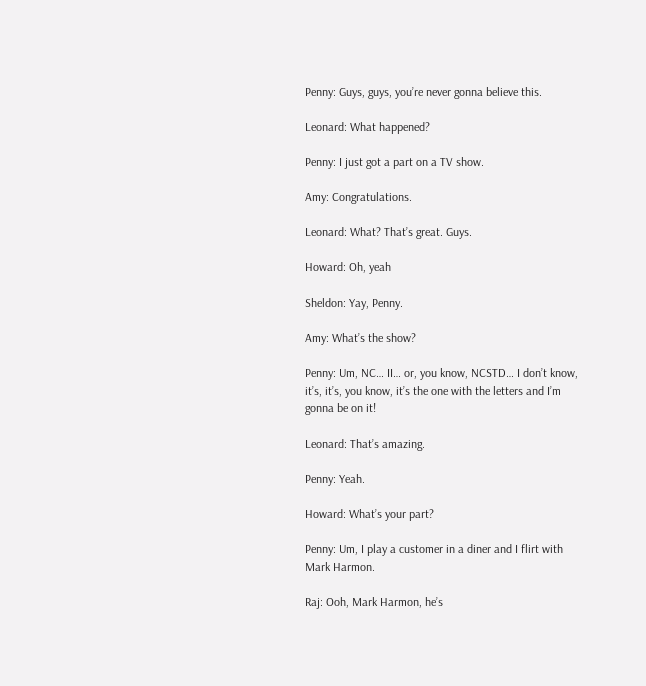Penny: Guys, guys, you’re never gonna believe this.

Leonard: What happened?

Penny: I just got a part on a TV show.

Amy: Congratulations.

Leonard: What? That’s great. Guys.

Howard: Oh, yeah

Sheldon: Yay, Penny.

Amy: What’s the show?

Penny: Um, NC… II… or, you know, NCSTD… I don’t know, it’s, it’s, you know, it’s the one with the letters and I’m gonna be on it!

Leonard: That’s amazing.

Penny: Yeah.

Howard: What’s your part?

Penny: Um, I play a customer in a diner and I flirt with Mark Harmon.

Raj: Ooh, Mark Harmon, he’s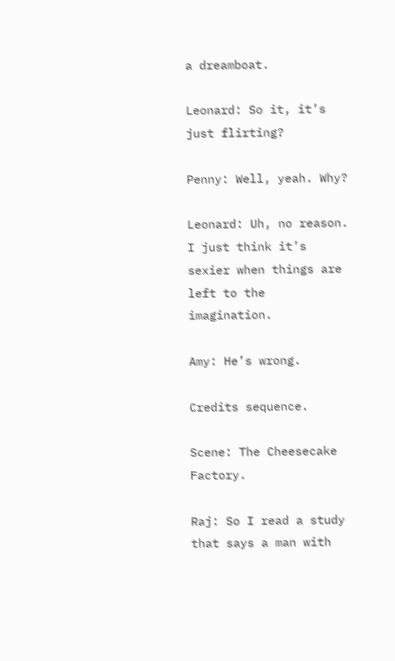a dreamboat.

Leonard: So it, it’s just flirting?

Penny: Well, yeah. Why?

Leonard: Uh, no reason. I just think it’s sexier when things are left to the imagination.

Amy: He’s wrong.

Credits sequence.

Scene: The Cheesecake Factory.

Raj: So I read a study that says a man with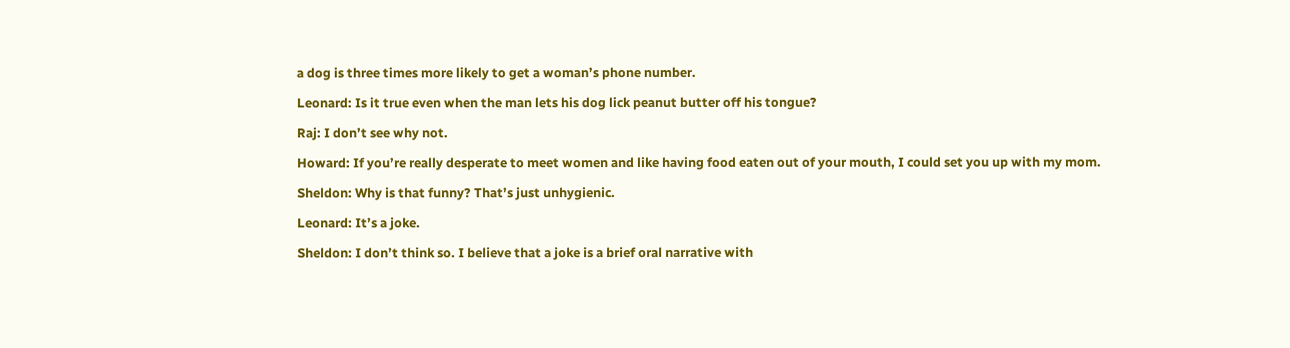a dog is three times more likely to get a woman’s phone number.

Leonard: Is it true even when the man lets his dog lick peanut butter off his tongue?

Raj: I don’t see why not.

Howard: If you’re really desperate to meet women and like having food eaten out of your mouth, I could set you up with my mom.

Sheldon: Why is that funny? That’s just unhygienic.

Leonard: It’s a joke.

Sheldon: I don’t think so. I believe that a joke is a brief oral narrative with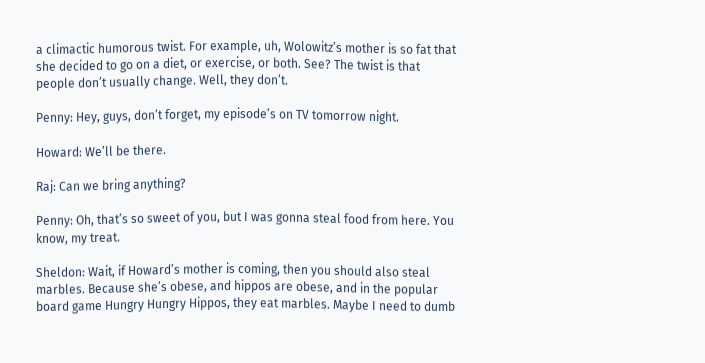a climactic humorous twist. For example, uh, Wolowitz’s mother is so fat that she decided to go on a diet, or exercise, or both. See? The twist is that people don’t usually change. Well, they don’t.

Penny: Hey, guys, don’t forget, my episode’s on TV tomorrow night.

Howard: We’ll be there.

Raj: Can we bring anything?

Penny: Oh, that’s so sweet of you, but I was gonna steal food from here. You know, my treat.

Sheldon: Wait, if Howard’s mother is coming, then you should also steal marbles. Because she’s obese, and hippos are obese, and in the popular board game Hungry Hungry Hippos, they eat marbles. Maybe I need to dumb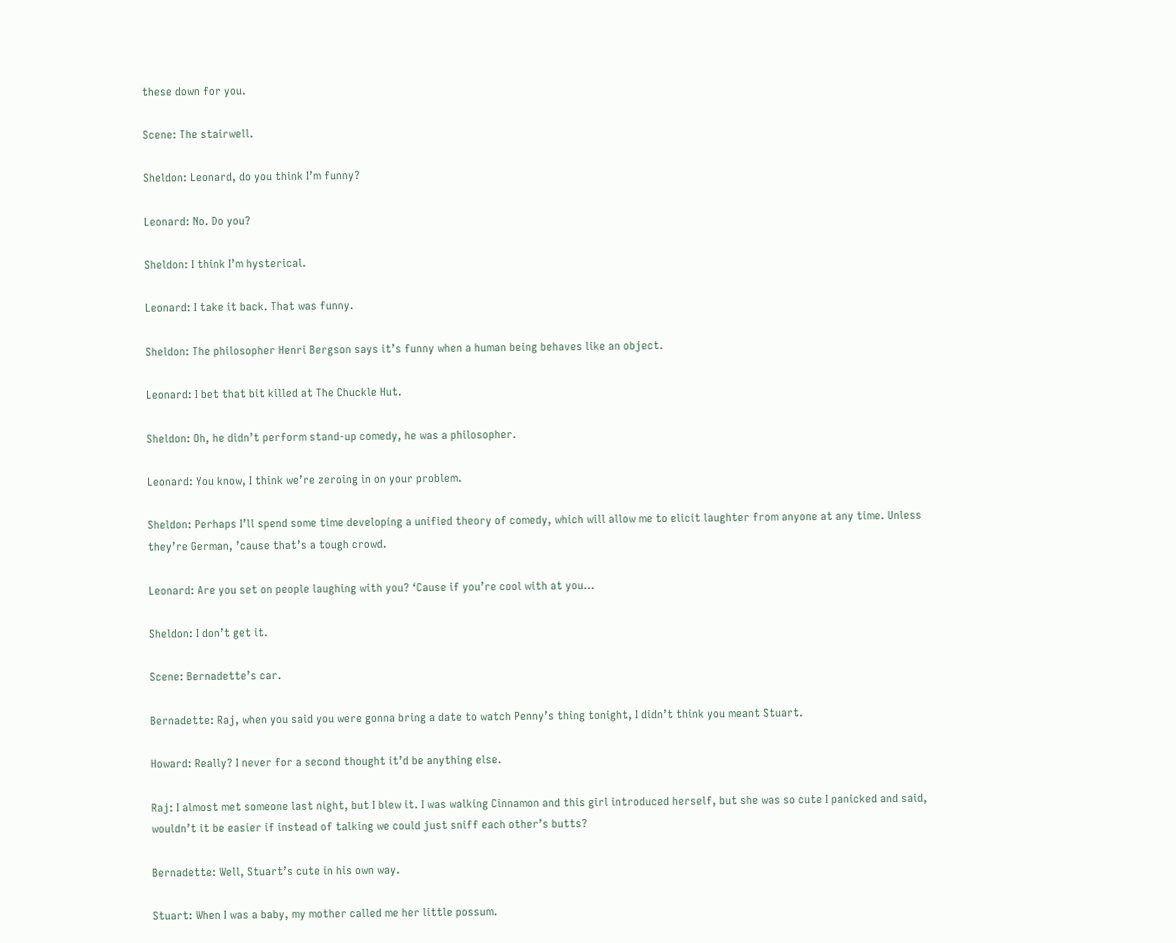these down for you.

Scene: The stairwell.

Sheldon: Leonard, do you think I’m funny?

Leonard: No. Do you?

Sheldon: I think I’m hysterical.

Leonard: I take it back. That was funny.

Sheldon: The philosopher Henri Bergson says it’s funny when a human being behaves like an object.

Leonard: I bet that bit killed at The Chuckle Hut.

Sheldon: Oh, he didn’t perform stand-up comedy, he was a philosopher.

Leonard: You know, I think we’re zeroing in on your problem.

Sheldon: Perhaps I’ll spend some time developing a unified theory of comedy, which will allow me to elicit laughter from anyone at any time. Unless they’re German, ’cause that’s a tough crowd.

Leonard: Are you set on people laughing with you? ‘Cause if you’re cool with at you…

Sheldon: I don’t get it.

Scene: Bernadette’s car.

Bernadette: Raj, when you said you were gonna bring a date to watch Penny’s thing tonight, I didn’t think you meant Stuart.

Howard: Really? I never for a second thought it’d be anything else.

Raj: I almost met someone last night, but I blew it. I was walking Cinnamon and this girl introduced herself, but she was so cute I panicked and said, wouldn’t it be easier if instead of talking we could just sniff each other’s butts?

Bernadette: Well, Stuart’s cute in his own way.

Stuart: When I was a baby, my mother called me her little possum.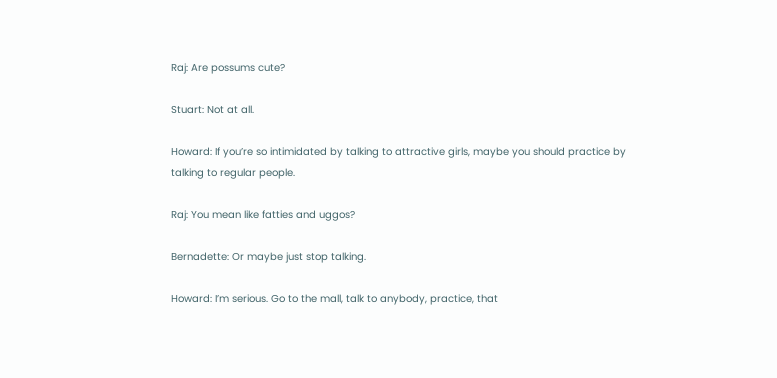Raj: Are possums cute?

Stuart: Not at all.

Howard: If you’re so intimidated by talking to attractive girls, maybe you should practice by talking to regular people.

Raj: You mean like fatties and uggos?

Bernadette: Or maybe just stop talking.

Howard: I’m serious. Go to the mall, talk to anybody, practice, that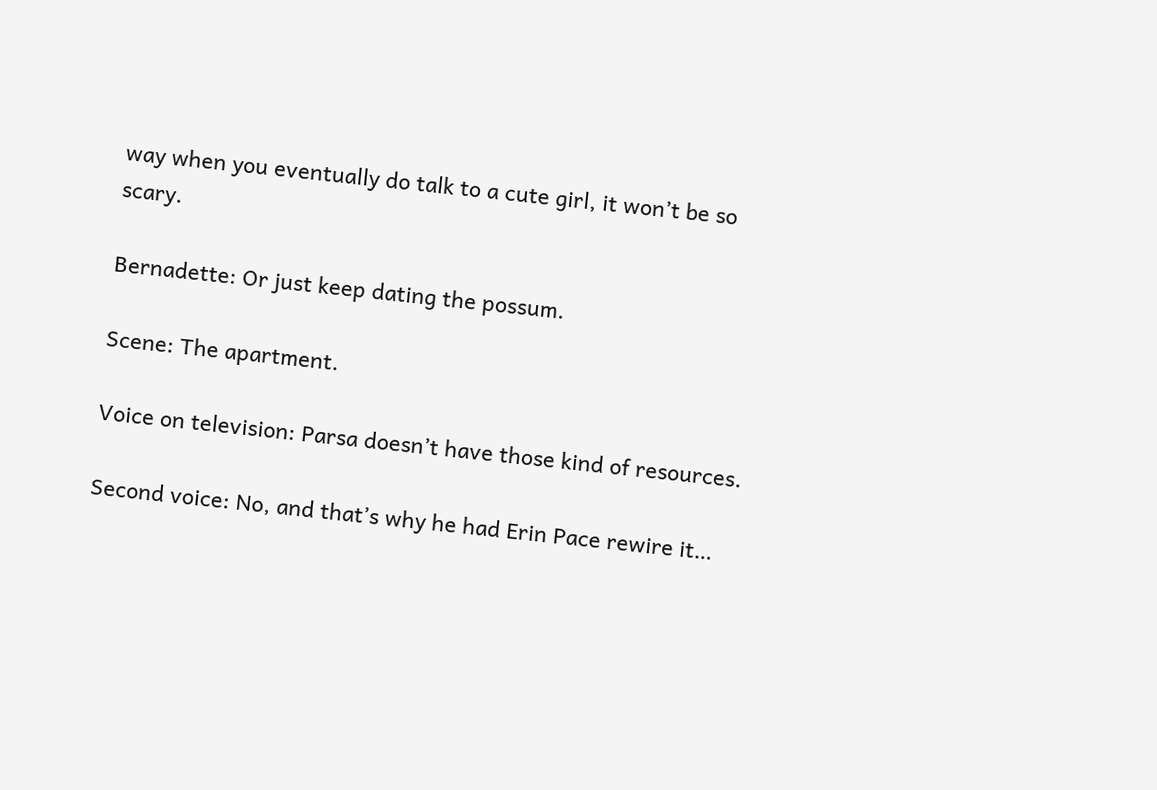way when you eventually do talk to a cute girl, it won’t be so scary.

Bernadette: Or just keep dating the possum.

Scene: The apartment.

Voice on television: Parsa doesn’t have those kind of resources.

Second voice: No, and that’s why he had Erin Pace rewire it…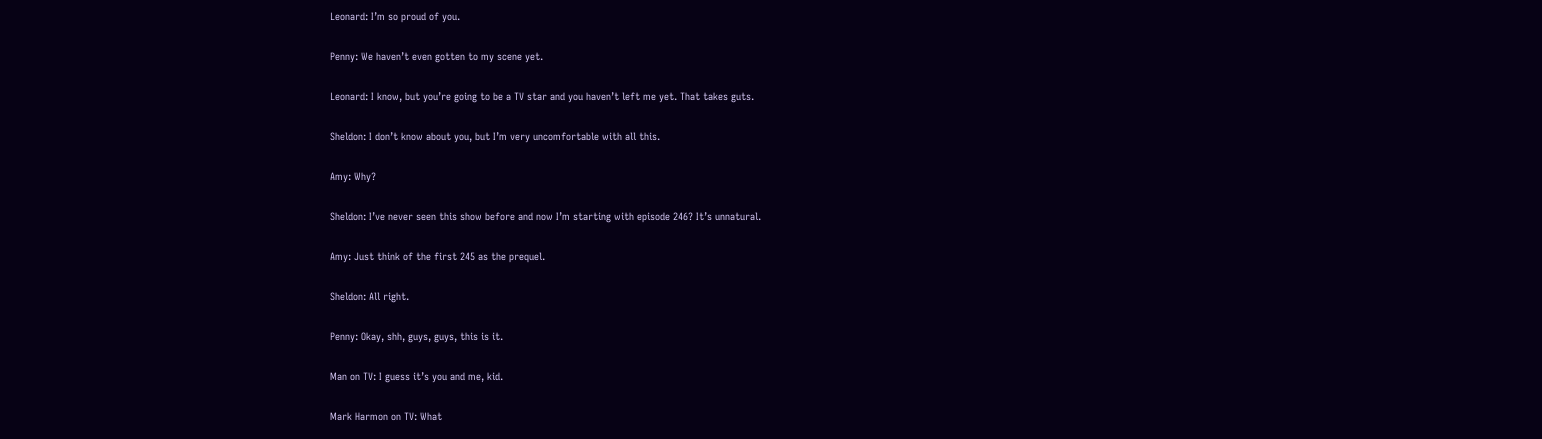Leonard: I’m so proud of you.

Penny: We haven’t even gotten to my scene yet.

Leonard: I know, but you’re going to be a TV star and you haven’t left me yet. That takes guts.

Sheldon: I don’t know about you, but I’m very uncomfortable with all this.

Amy: Why?

Sheldon: I’ve never seen this show before and now I’m starting with episode 246? It’s unnatural.

Amy: Just think of the first 245 as the prequel.

Sheldon: All right.

Penny: Okay, shh, guys, guys, this is it.

Man on TV: I guess it’s you and me, kid.

Mark Harmon on TV: What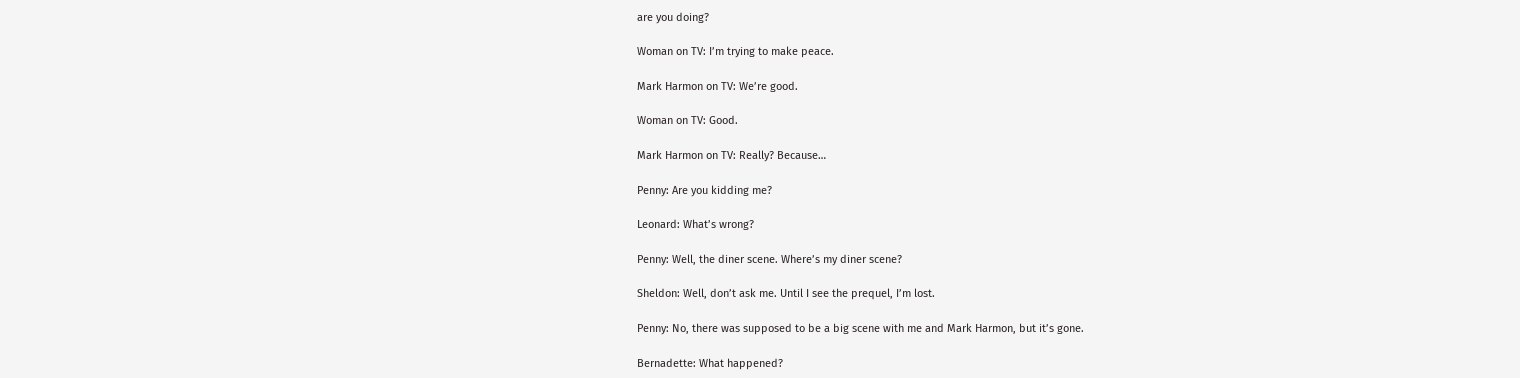are you doing?

Woman on TV: I’m trying to make peace.

Mark Harmon on TV: We’re good.

Woman on TV: Good.

Mark Harmon on TV: Really? Because…

Penny: Are you kidding me?

Leonard: What’s wrong?

Penny: Well, the diner scene. Where’s my diner scene?

Sheldon: Well, don’t ask me. Until I see the prequel, I’m lost.

Penny: No, there was supposed to be a big scene with me and Mark Harmon, but it’s gone.

Bernadette: What happened?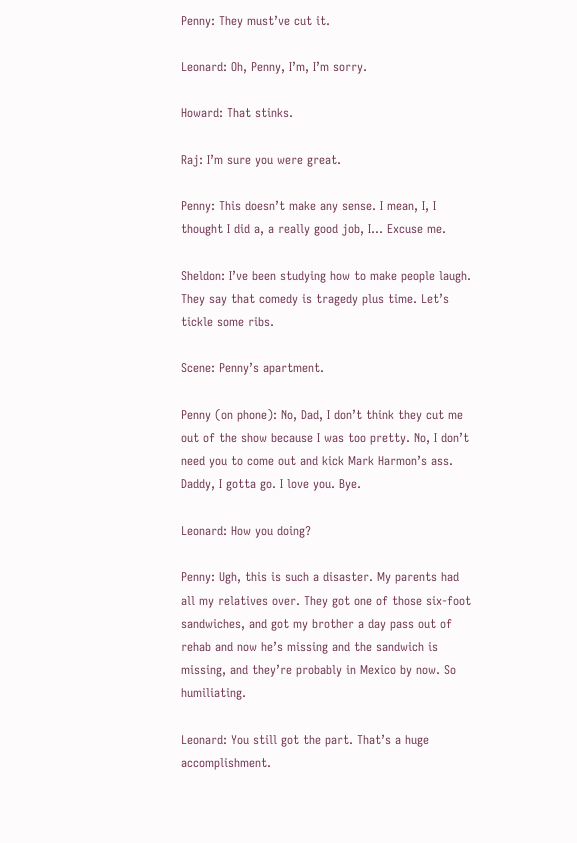Penny: They must’ve cut it.

Leonard: Oh, Penny, I’m, I’m sorry.

Howard: That stinks.

Raj: I’m sure you were great.

Penny: This doesn’t make any sense. I mean, I, I thought I did a, a really good job, I… Excuse me.

Sheldon: I’ve been studying how to make people laugh. They say that comedy is tragedy plus time. Let’s tickle some ribs.

Scene: Penny’s apartment.

Penny (on phone): No, Dad, I don’t think they cut me out of the show because I was too pretty. No, I don’t need you to come out and kick Mark Harmon’s ass. Daddy, I gotta go. I love you. Bye.

Leonard: How you doing?

Penny: Ugh, this is such a disaster. My parents had all my relatives over. They got one of those six-foot sandwiches, and got my brother a day pass out of rehab and now he’s missing and the sandwich is missing, and they’re probably in Mexico by now. So humiliating.

Leonard: You still got the part. That’s a huge accomplishment.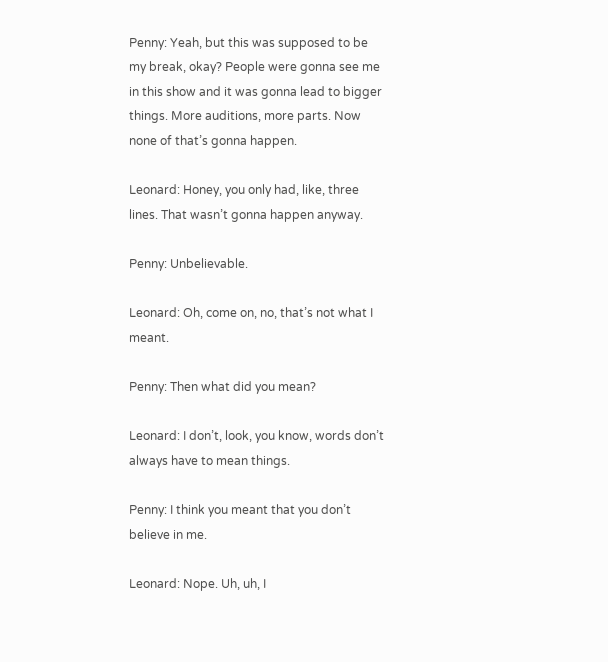Penny: Yeah, but this was supposed to be my break, okay? People were gonna see me in this show and it was gonna lead to bigger things. More auditions, more parts. Now none of that’s gonna happen.

Leonard: Honey, you only had, like, three lines. That wasn’t gonna happen anyway.

Penny: Unbelievable.

Leonard: Oh, come on, no, that’s not what I meant.

Penny: Then what did you mean?

Leonard: I don’t, look, you know, words don’t always have to mean things.

Penny: I think you meant that you don’t believe in me.

Leonard: Nope. Uh, uh, I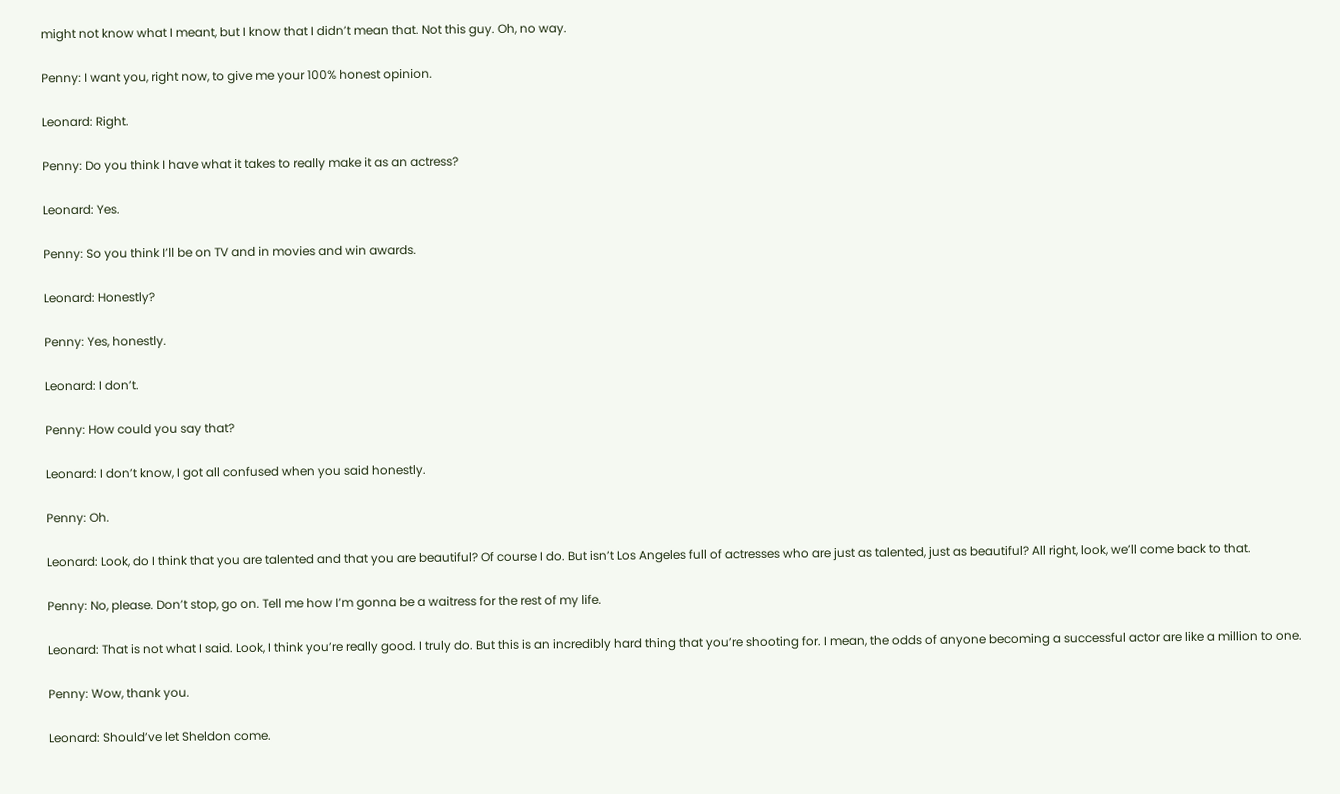might not know what I meant, but I know that I didn’t mean that. Not this guy. Oh, no way.

Penny: I want you, right now, to give me your 100% honest opinion.

Leonard: Right.

Penny: Do you think I have what it takes to really make it as an actress?

Leonard: Yes.

Penny: So you think I’ll be on TV and in movies and win awards.

Leonard: Honestly?

Penny: Yes, honestly.

Leonard: I don’t.

Penny: How could you say that?

Leonard: I don’t know, I got all confused when you said honestly.

Penny: Oh.

Leonard: Look, do I think that you are talented and that you are beautiful? Of course I do. But isn’t Los Angeles full of actresses who are just as talented, just as beautiful? All right, look, we’ll come back to that.

Penny: No, please. Don’t stop, go on. Tell me how I’m gonna be a waitress for the rest of my life.

Leonard: That is not what I said. Look, I think you’re really good. I truly do. But this is an incredibly hard thing that you’re shooting for. I mean, the odds of anyone becoming a successful actor are like a million to one.

Penny: Wow, thank you.

Leonard: Should’ve let Sheldon come.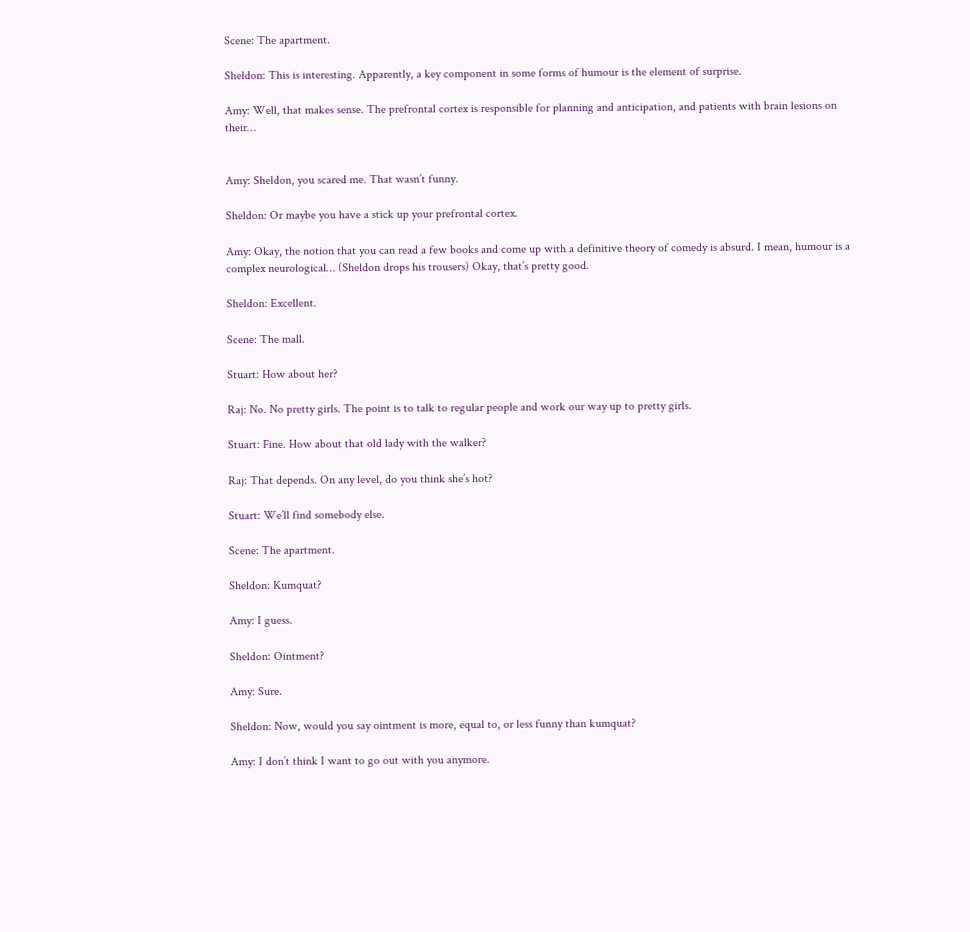Scene: The apartment.

Sheldon: This is interesting. Apparently, a key component in some forms of humour is the element of surprise.

Amy: Well, that makes sense. The prefrontal cortex is responsible for planning and anticipation, and patients with brain lesions on their…


Amy: Sheldon, you scared me. That wasn’t funny.

Sheldon: Or maybe you have a stick up your prefrontal cortex.

Amy: Okay, the notion that you can read a few books and come up with a definitive theory of comedy is absurd. I mean, humour is a complex neurological… (Sheldon drops his trousers) Okay, that’s pretty good.

Sheldon: Excellent.

Scene: The mall.

Stuart: How about her?

Raj: No. No pretty girls. The point is to talk to regular people and work our way up to pretty girls.

Stuart: Fine. How about that old lady with the walker?

Raj: That depends. On any level, do you think she’s hot?

Stuart: We’ll find somebody else.

Scene: The apartment.

Sheldon: Kumquat?

Amy: I guess.

Sheldon: Ointment?

Amy: Sure.

Sheldon: Now, would you say ointment is more, equal to, or less funny than kumquat?

Amy: I don’t think I want to go out with you anymore.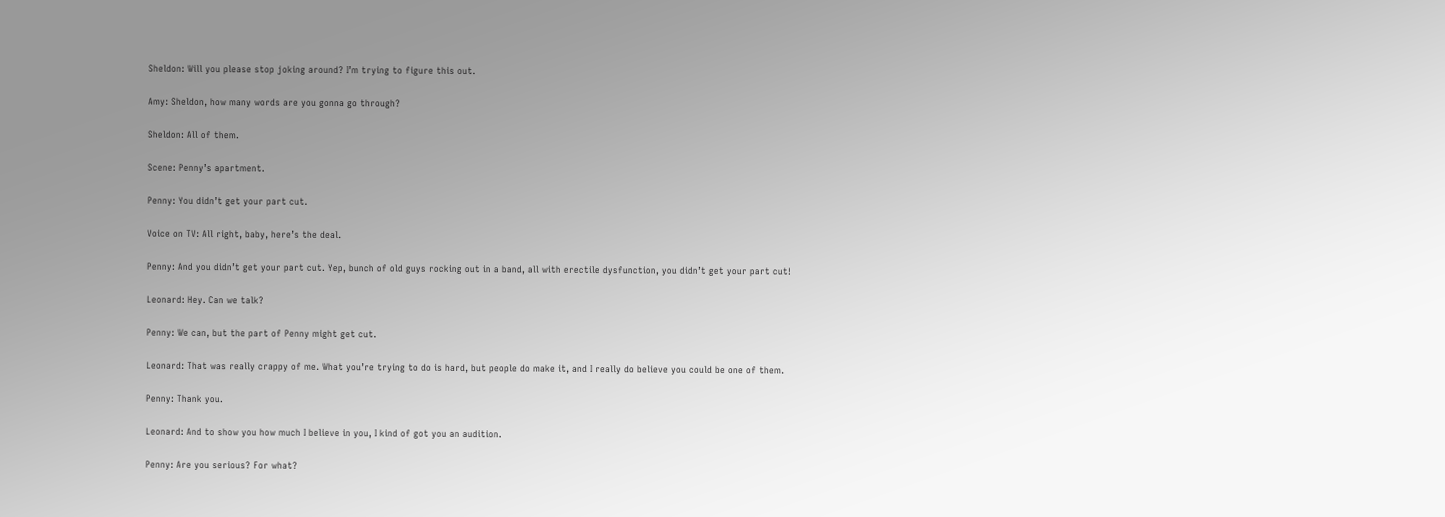Sheldon: Will you please stop joking around? I’m trying to figure this out.

Amy: Sheldon, how many words are you gonna go through?

Sheldon: All of them.

Scene: Penny’s apartment.

Penny: You didn’t get your part cut.

Voice on TV: All right, baby, here’s the deal.

Penny: And you didn’t get your part cut. Yep, bunch of old guys rocking out in a band, all with erectile dysfunction, you didn’t get your part cut!

Leonard: Hey. Can we talk?

Penny: We can, but the part of Penny might get cut.

Leonard: That was really crappy of me. What you’re trying to do is hard, but people do make it, and I really do believe you could be one of them.

Penny: Thank you.

Leonard: And to show you how much I believe in you, I kind of got you an audition.

Penny: Are you serious? For what?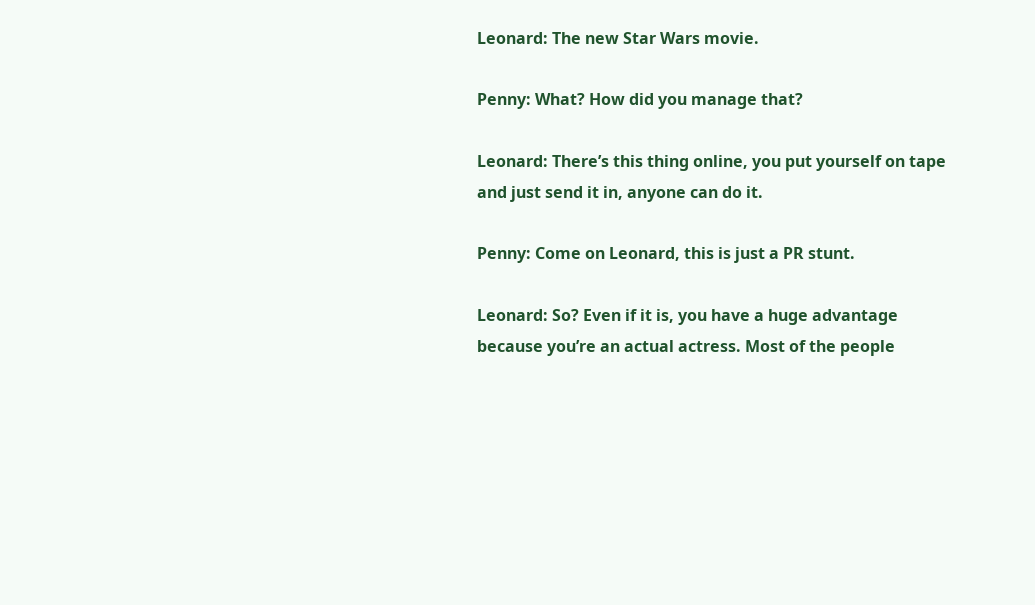Leonard: The new Star Wars movie.

Penny: What? How did you manage that?

Leonard: There’s this thing online, you put yourself on tape and just send it in, anyone can do it.

Penny: Come on Leonard, this is just a PR stunt.

Leonard: So? Even if it is, you have a huge advantage because you’re an actual actress. Most of the people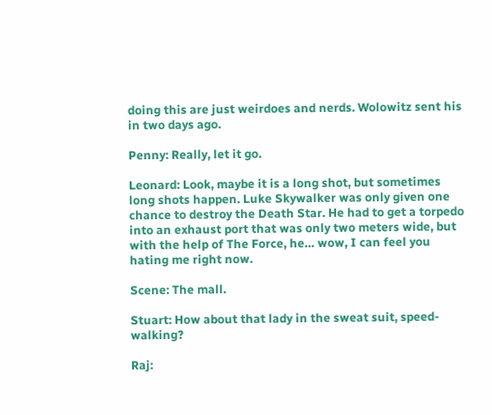doing this are just weirdoes and nerds. Wolowitz sent his in two days ago.

Penny: Really, let it go.

Leonard: Look, maybe it is a long shot, but sometimes long shots happen. Luke Skywalker was only given one chance to destroy the Death Star. He had to get a torpedo into an exhaust port that was only two meters wide, but with the help of The Force, he… wow, I can feel you hating me right now.

Scene: The mall.

Stuart: How about that lady in the sweat suit, speed-walking?

Raj: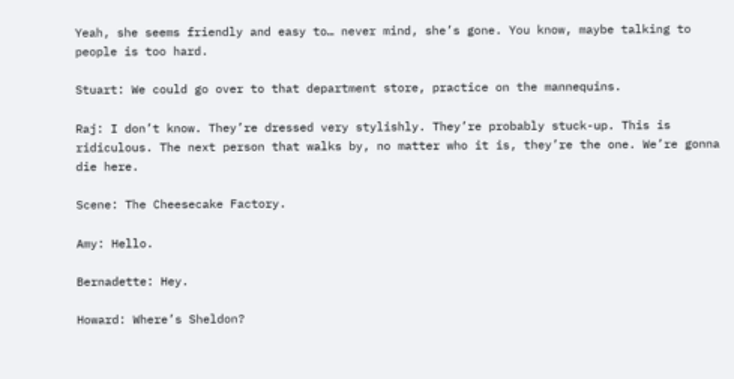Yeah, she seems friendly and easy to… never mind, she’s gone. You know, maybe talking to people is too hard.

Stuart: We could go over to that department store, practice on the mannequins.

Raj: I don’t know. They’re dressed very stylishly. They’re probably stuck-up. This is ridiculous. The next person that walks by, no matter who it is, they’re the one. We’re gonna die here.

Scene: The Cheesecake Factory.

Amy: Hello.

Bernadette: Hey.

Howard: Where’s Sheldon?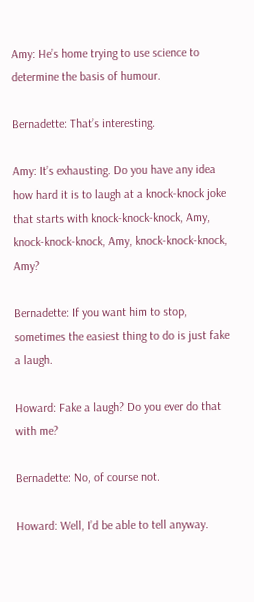Amy: He’s home trying to use science to determine the basis of humour.

Bernadette: That’s interesting.

Amy: It’s exhausting. Do you have any idea how hard it is to laugh at a knock-knock joke that starts with knock-knock-knock, Amy, knock-knock-knock, Amy, knock-knock-knock, Amy?

Bernadette: If you want him to stop, sometimes the easiest thing to do is just fake a laugh.

Howard: Fake a laugh? Do you ever do that with me?

Bernadette: No, of course not.

Howard: Well, I’d be able to tell anyway.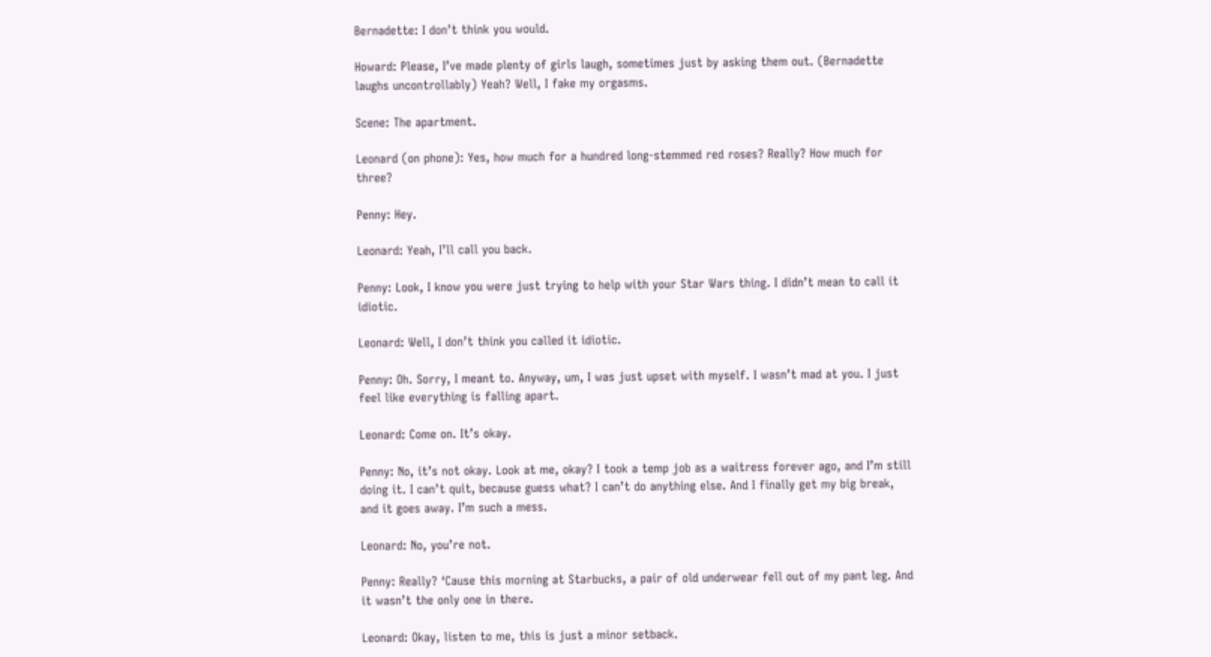Bernadette: I don’t think you would.

Howard: Please, I’ve made plenty of girls laugh, sometimes just by asking them out. (Bernadette laughs uncontrollably) Yeah? Well, I fake my orgasms.

Scene: The apartment.

Leonard (on phone): Yes, how much for a hundred long-stemmed red roses? Really? How much for three?

Penny: Hey.

Leonard: Yeah, I’ll call you back.

Penny: Look, I know you were just trying to help with your Star Wars thing. I didn’t mean to call it idiotic.

Leonard: Well, I don’t think you called it idiotic.

Penny: Oh. Sorry, I meant to. Anyway, um, I was just upset with myself. I wasn’t mad at you. I just feel like everything is falling apart.

Leonard: Come on. It’s okay.

Penny: No, it’s not okay. Look at me, okay? I took a temp job as a waitress forever ago, and I’m still doing it. I can’t quit, because guess what? I can’t do anything else. And I finally get my big break, and it goes away. I’m such a mess.

Leonard: No, you’re not.

Penny: Really? ‘Cause this morning at Starbucks, a pair of old underwear fell out of my pant leg. And it wasn’t the only one in there.

Leonard: Okay, listen to me, this is just a minor setback.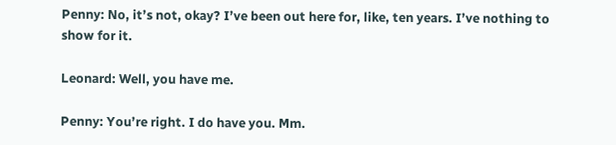Penny: No, it’s not, okay? I’ve been out here for, like, ten years. I’ve nothing to show for it.

Leonard: Well, you have me.

Penny: You’re right. I do have you. Mm.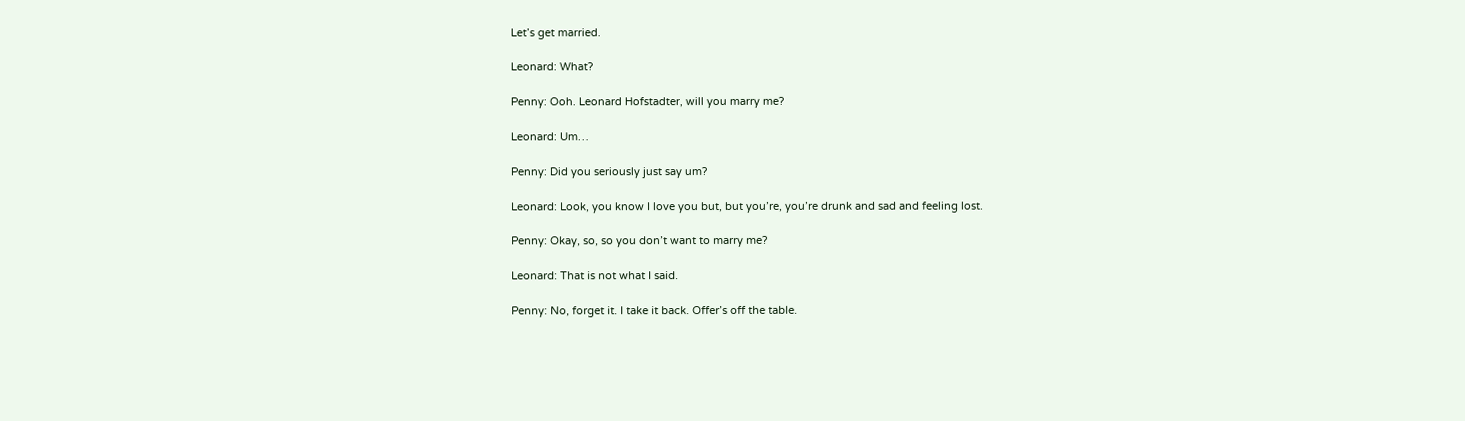Let’s get married.

Leonard: What?

Penny: Ooh. Leonard Hofstadter, will you marry me?

Leonard: Um…

Penny: Did you seriously just say um?

Leonard: Look, you know I love you but, but you’re, you’re drunk and sad and feeling lost.

Penny: Okay, so, so you don’t want to marry me?

Leonard: That is not what I said.

Penny: No, forget it. I take it back. Offer’s off the table.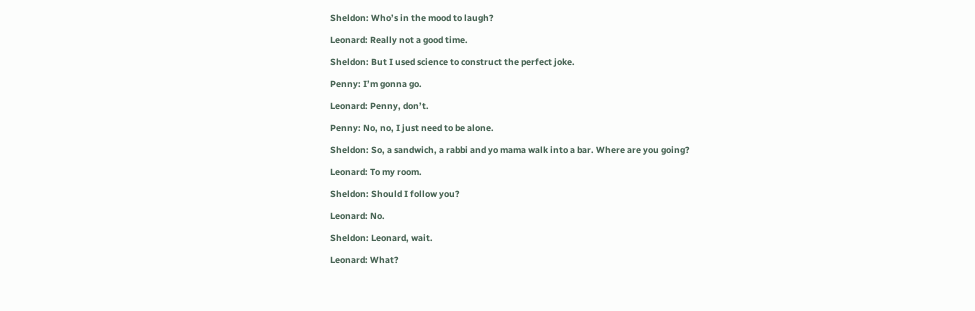Sheldon: Who’s in the mood to laugh?

Leonard: Really not a good time.

Sheldon: But I used science to construct the perfect joke.

Penny: I’m gonna go.

Leonard: Penny, don’t.

Penny: No, no, I just need to be alone.

Sheldon: So, a sandwich, a rabbi and yo mama walk into a bar. Where are you going?

Leonard: To my room.

Sheldon: Should I follow you?

Leonard: No.

Sheldon: Leonard, wait.

Leonard: What?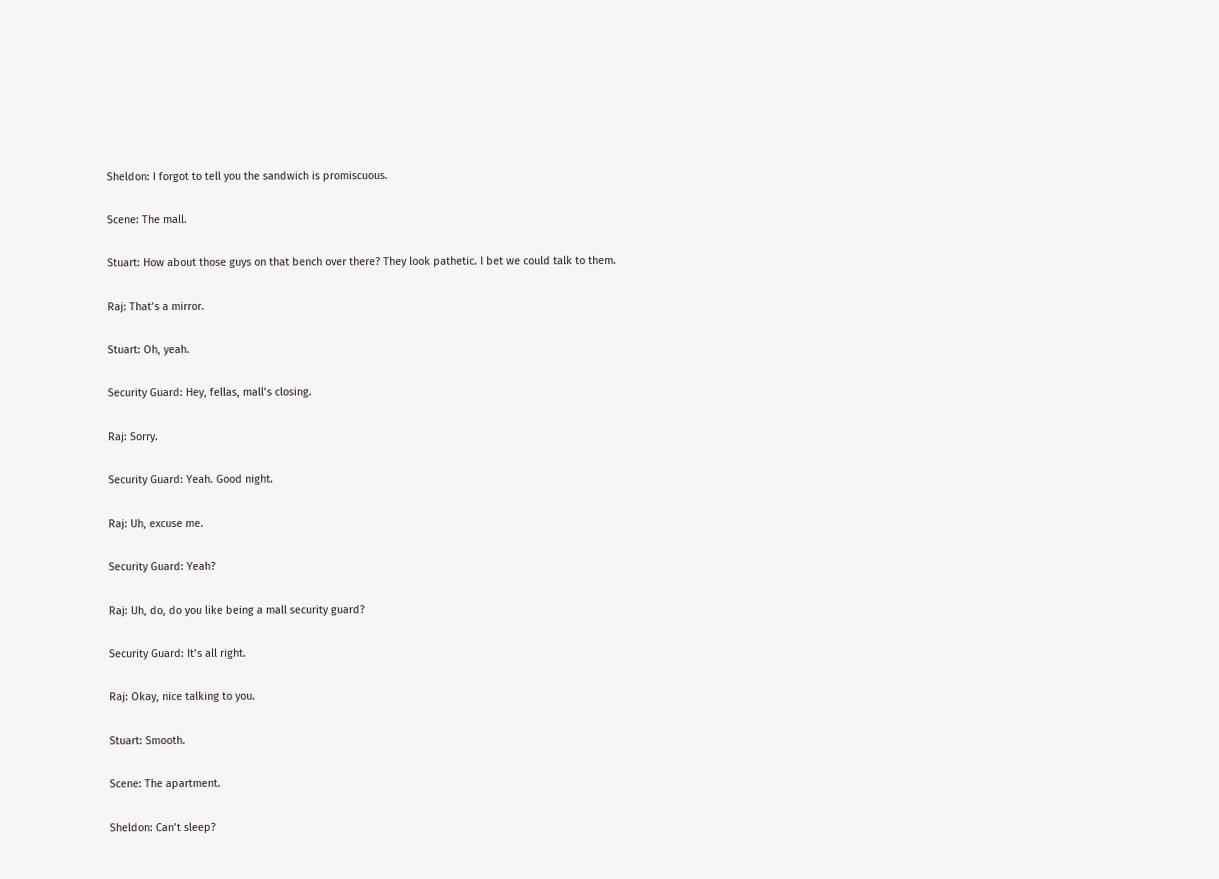Sheldon: I forgot to tell you the sandwich is promiscuous.

Scene: The mall.

Stuart: How about those guys on that bench over there? They look pathetic. I bet we could talk to them.

Raj: That’s a mirror.

Stuart: Oh, yeah.

Security Guard: Hey, fellas, mall’s closing.

Raj: Sorry.

Security Guard: Yeah. Good night.

Raj: Uh, excuse me.

Security Guard: Yeah?

Raj: Uh, do, do you like being a mall security guard?

Security Guard: It’s all right.

Raj: Okay, nice talking to you.

Stuart: Smooth.

Scene: The apartment.

Sheldon: Can’t sleep?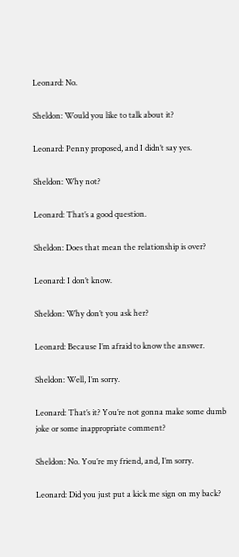Leonard: No.

Sheldon: Would you like to talk about it?

Leonard: Penny proposed, and I didn’t say yes.

Sheldon: Why not?

Leonard: That’s a good question.

Sheldon: Does that mean the relationship is over?

Leonard: I don’t know.

Sheldon: Why don’t you ask her?

Leonard: Because I’m afraid to know the answer.

Sheldon: Well, I’m sorry.

Leonard: That’s it? You’re not gonna make some dumb joke or some inappropriate comment?

Sheldon: No. You’re my friend, and, I’m sorry.

Leonard: Did you just put a kick me sign on my back?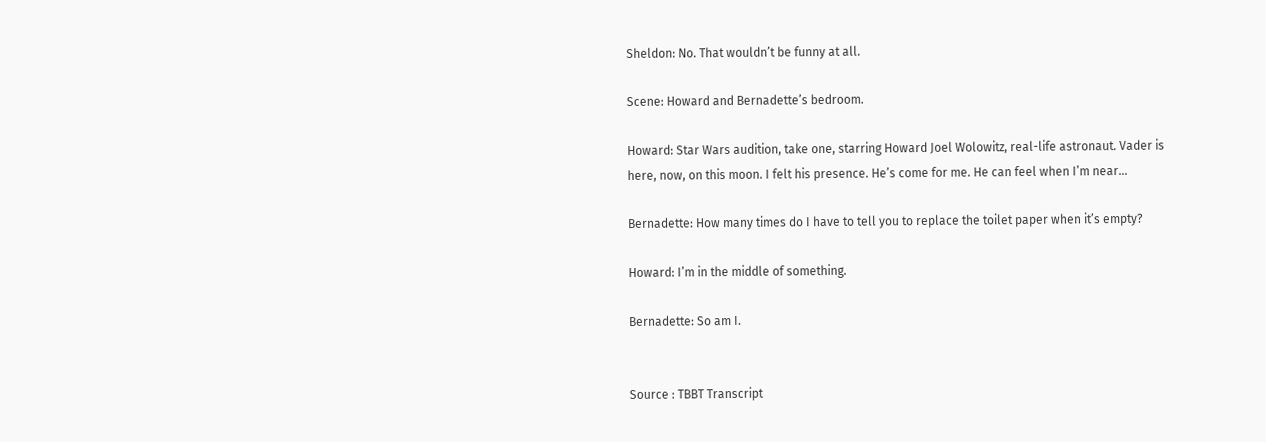Sheldon: No. That wouldn’t be funny at all.

Scene: Howard and Bernadette’s bedroom.

Howard: Star Wars audition, take one, starring Howard Joel Wolowitz, real-life astronaut. Vader is here, now, on this moon. I felt his presence. He’s come for me. He can feel when I’m near…

Bernadette: How many times do I have to tell you to replace the toilet paper when it’s empty?

Howard: I’m in the middle of something.

Bernadette: So am I.


Source : TBBT Transcript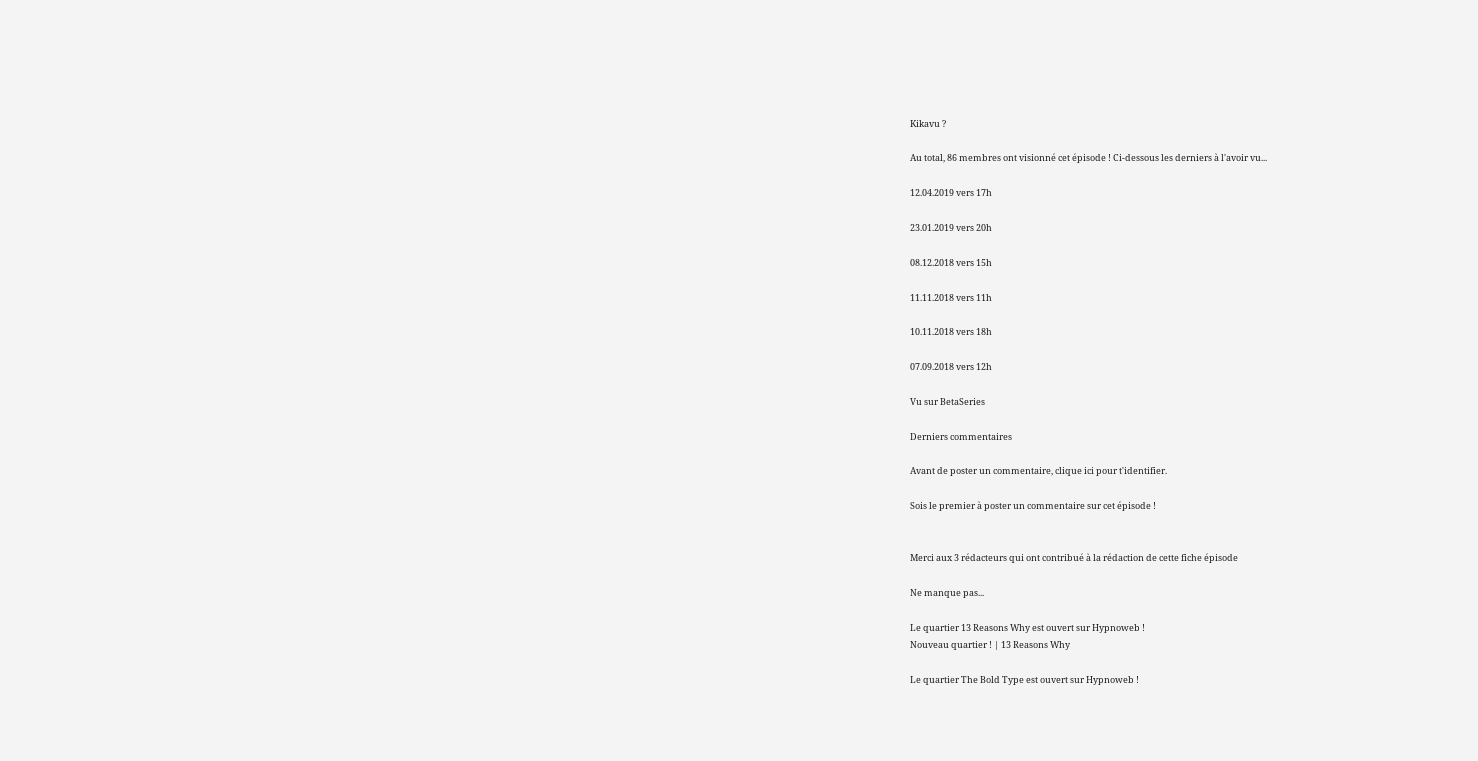Kikavu ?

Au total, 86 membres ont visionné cet épisode ! Ci-dessous les derniers à l'avoir vu...

12.04.2019 vers 17h

23.01.2019 vers 20h

08.12.2018 vers 15h

11.11.2018 vers 11h

10.11.2018 vers 18h

07.09.2018 vers 12h

Vu sur BetaSeries

Derniers commentaires

Avant de poster un commentaire, clique ici pour t'identifier.

Sois le premier à poster un commentaire sur cet épisode !


Merci aux 3 rédacteurs qui ont contribué à la rédaction de cette fiche épisode

Ne manque pas...

Le quartier 13 Reasons Why est ouvert sur Hypnoweb !
Nouveau quartier ! | 13 Reasons Why

Le quartier The Bold Type est ouvert sur Hypnoweb !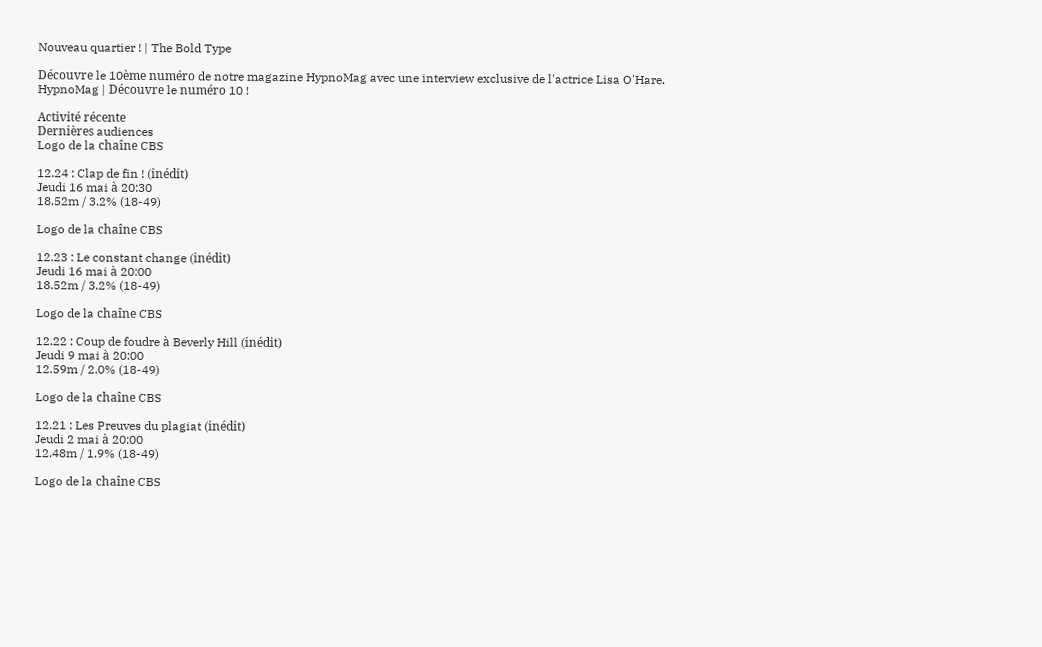Nouveau quartier ! | The Bold Type

Découvre le 10ème numéro de notre magazine HypnoMag avec une interview exclusive de l'actrice Lisa O'Hare.
HypnoMag | Découvre le numéro 10 !

Activité récente
Dernières audiences
Logo de la chaîne CBS

12.24 : Clap de fin ! (inédit)
Jeudi 16 mai à 20:30
18.52m / 3.2% (18-49)

Logo de la chaîne CBS

12.23 : Le constant change (inédit)
Jeudi 16 mai à 20:00
18.52m / 3.2% (18-49)

Logo de la chaîne CBS

12.22 : Coup de foudre à Beverly Hill (inédit)
Jeudi 9 mai à 20:00
12.59m / 2.0% (18-49)

Logo de la chaîne CBS

12.21 : Les Preuves du plagiat (inédit)
Jeudi 2 mai à 20:00
12.48m / 1.9% (18-49)

Logo de la chaîne CBS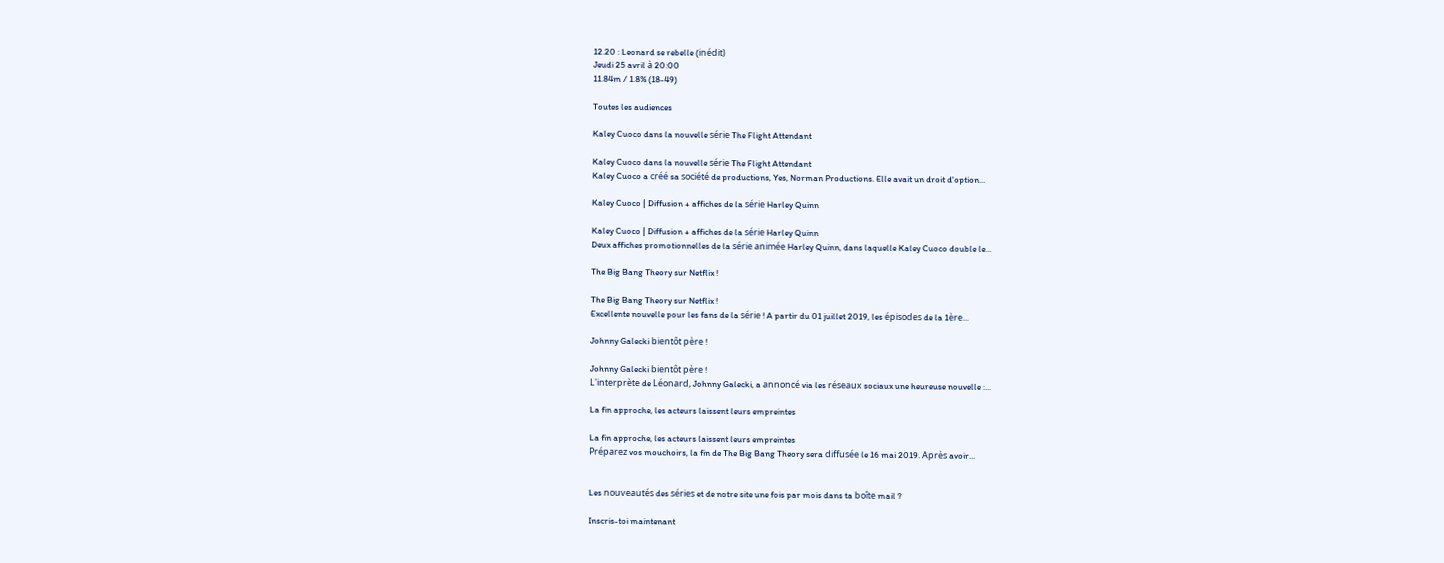12.20 : Leonard se rebelle (inédit)
Jeudi 25 avril à 20:00
11.84m / 1.8% (18-49)

Toutes les audiences

Kaley Cuoco dans la nouvelle série The Flight Attendant

Kaley Cuoco dans la nouvelle série The Flight Attendant
Kaley Cuoco a créé sa société de productions, Yes, Norman Productions. Elle avait un droit d'option...

Kaley Cuoco | Diffusion + affiches de la série Harley Quinn

Kaley Cuoco | Diffusion + affiches de la série Harley Quinn
Deux affiches promotionnelles de la série animée Harley Quinn, dans laquelle Kaley Cuoco double le...

The Big Bang Theory sur Netflix !

The Big Bang Theory sur Netflix !
Excellente nouvelle pour les fans de la série ! A partir du 01 juillet 2019, les épisodes de la 1ère...

Johnny Galecki bientôt père !

Johnny Galecki bientôt père !
L'interprète de Léonard, Johnny Galecki, a annoncé via les réseaux sociaux une heureuse nouvelle :...

La fin approche, les acteurs laissent leurs empreintes

La fin approche, les acteurs laissent leurs empreintes
Préparez vos mouchoirs, la fin de The Big Bang Theory sera diffusée le 16 mai 2019. Après avoir...


Les nouveautés des séries et de notre site une fois par mois dans ta boîte mail ?

Inscris-toi maintenant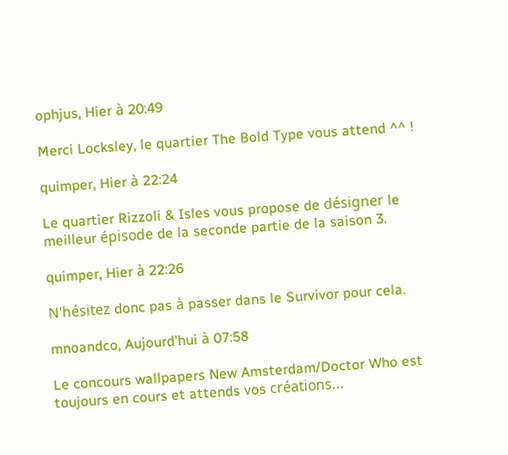ophjus, Hier à 20:49

Merci Locksley, le quartier The Bold Type vous attend ^^ !

quimper, Hier à 22:24

Le quartier Rizzoli & Isles vous propose de désigner le meilleur épisode de la seconde partie de la saison 3.

quimper, Hier à 22:26

N'hésitez donc pas à passer dans le Survivor pour cela.

mnoandco, Aujourd'hui à 07:58

Le concours wallpapers New Amsterdam/Doctor Who est toujours en cours et attends vos créations...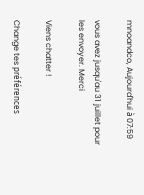mnoandco, Aujourd'hui à 07:59

vous avez jusqu'au 31 juillet pour les envoyer. Merci

Viens chatter !

Change tes préférences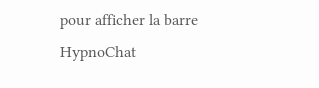pour afficher la barre HypnoChat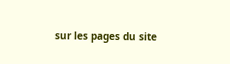sur les pages du site